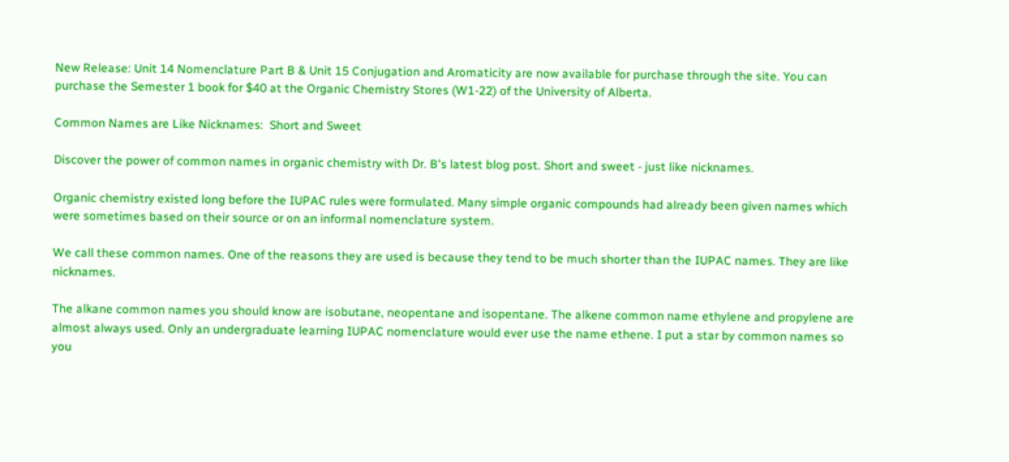New Release: Unit 14 Nomenclature Part B & Unit 15 Conjugation and Aromaticity are now available for purchase through the site. You can purchase the Semester 1 book for $40 at the Organic Chemistry Stores (W1-22) of the University of Alberta.

Common Names are Like Nicknames:  Short and Sweet

Discover the power of common names in organic chemistry with Dr. B's latest blog post. Short and sweet - just like nicknames.

Organic chemistry existed long before the IUPAC rules were formulated. Many simple organic compounds had already been given names which were sometimes based on their source or on an informal nomenclature system.

We call these common names. One of the reasons they are used is because they tend to be much shorter than the IUPAC names. They are like nicknames.

The alkane common names you should know are isobutane, neopentane and isopentane. The alkene common name ethylene and propylene are almost always used. Only an undergraduate learning IUPAC nomenclature would ever use the name ethene. I put a star by common names so you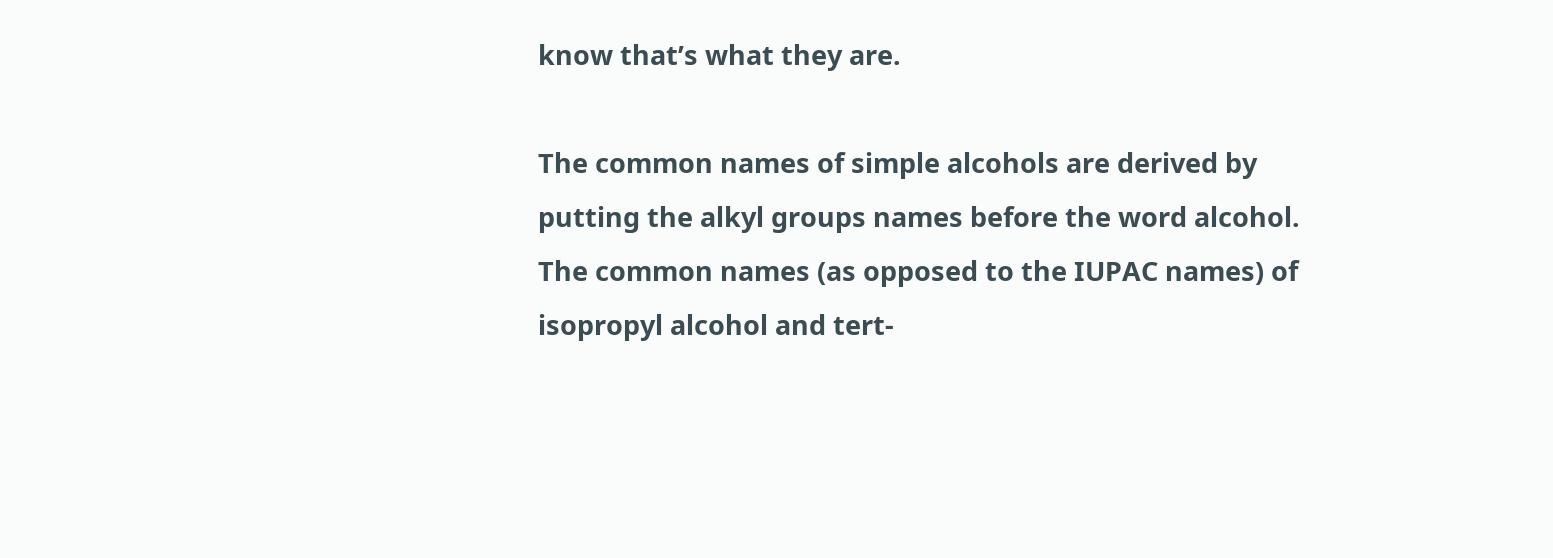know that’s what they are.

The common names of simple alcohols are derived by putting the alkyl groups names before the word alcohol. The common names (as opposed to the IUPAC names) of isopropyl alcohol and tert-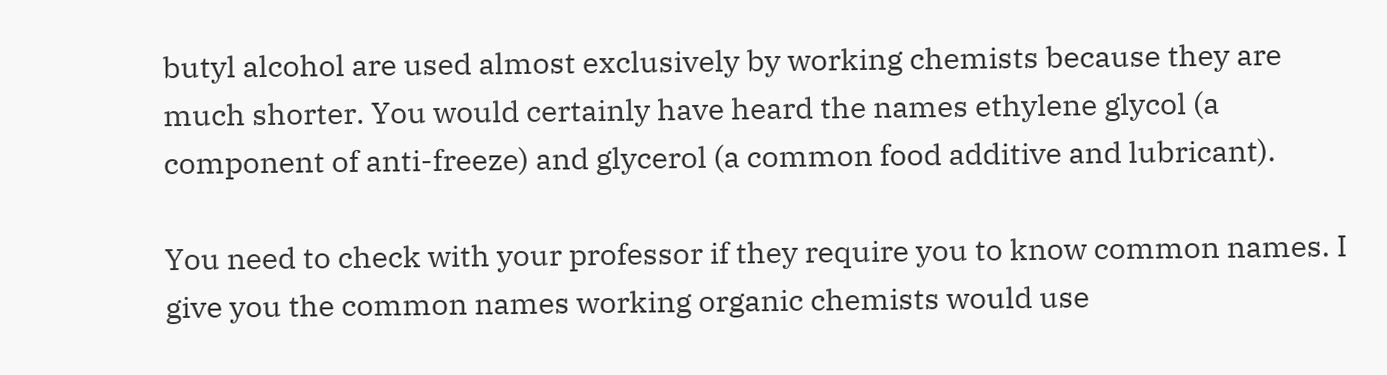butyl alcohol are used almost exclusively by working chemists because they are much shorter. You would certainly have heard the names ethylene glycol (a component of anti-freeze) and glycerol (a common food additive and lubricant).

You need to check with your professor if they require you to know common names. I give you the common names working organic chemists would use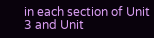in each section of Unit 3 and Unit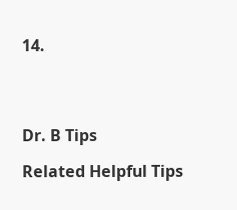14.




Dr. B Tips

Related Helpful Tips